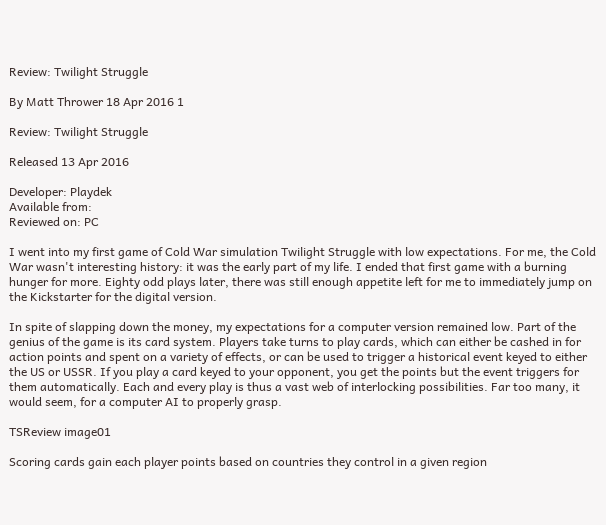Review: Twilight Struggle

By Matt Thrower 18 Apr 2016 1

Review: Twilight Struggle

Released 13 Apr 2016

Developer: Playdek
Available from:
Reviewed on: PC

I went into my first game of Cold War simulation Twilight Struggle with low expectations. For me, the Cold War wasn't interesting history: it was the early part of my life. I ended that first game with a burning hunger for more. Eighty odd plays later, there was still enough appetite left for me to immediately jump on the Kickstarter for the digital version.

In spite of slapping down the money, my expectations for a computer version remained low. Part of the genius of the game is its card system. Players take turns to play cards, which can either be cashed in for action points and spent on a variety of effects, or can be used to trigger a historical event keyed to either the US or USSR. If you play a card keyed to your opponent, you get the points but the event triggers for them automatically. Each and every play is thus a vast web of interlocking possibilities. Far too many, it would seem, for a computer AI to properly grasp.

TSReview image01

Scoring cards gain each player points based on countries they control in a given region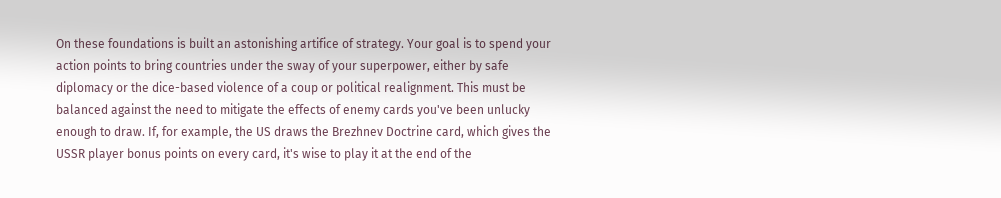On these foundations is built an astonishing artifice of strategy. Your goal is to spend your action points to bring countries under the sway of your superpower, either by safe diplomacy or the dice-based violence of a coup or political realignment. This must be balanced against the need to mitigate the effects of enemy cards you've been unlucky enough to draw. If, for example, the US draws the Brezhnev Doctrine card, which gives the USSR player bonus points on every card, it's wise to play it at the end of the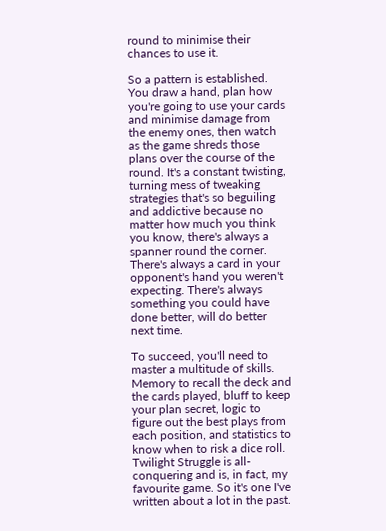round to minimise their chances to use it.

So a pattern is established. You draw a hand, plan how you're going to use your cards and minimise damage from the enemy ones, then watch as the game shreds those plans over the course of the round. It's a constant twisting, turning mess of tweaking strategies that's so beguiling and addictive because no matter how much you think you know, there's always a spanner round the corner. There's always a card in your opponent's hand you weren't expecting. There's always something you could have done better, will do better next time.

To succeed, you'll need to master a multitude of skills. Memory to recall the deck and the cards played, bluff to keep your plan secret, logic to figure out the best plays from each position, and statistics to know when to risk a dice roll. Twilight Struggle is all-conquering and is, in fact, my favourite game. So it's one I've written about a lot in the past.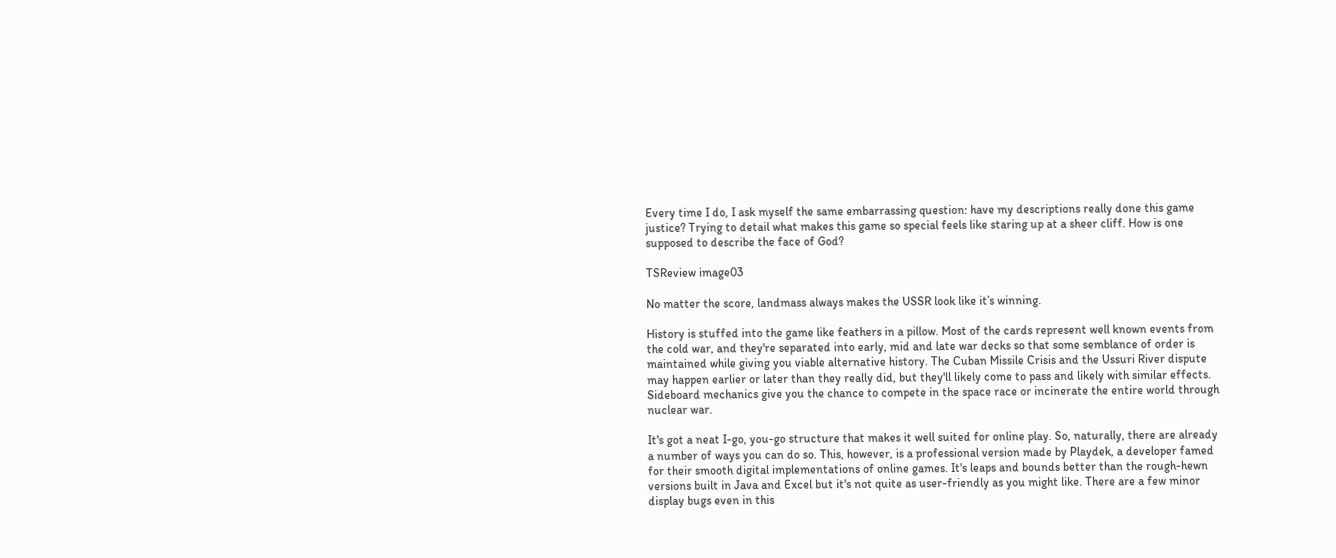Every time I do, I ask myself the same embarrassing question: have my descriptions really done this game justice? Trying to detail what makes this game so special feels like staring up at a sheer cliff. How is one supposed to describe the face of God?

TSReview image03

No matter the score, landmass always makes the USSR look like it’s winning.

History is stuffed into the game like feathers in a pillow. Most of the cards represent well known events from the cold war, and they're separated into early, mid and late war decks so that some semblance of order is maintained while giving you viable alternative history. The Cuban Missile Crisis and the Ussuri River dispute may happen earlier or later than they really did, but they'll likely come to pass and likely with similar effects. Sideboard mechanics give you the chance to compete in the space race or incinerate the entire world through nuclear war.

It's got a neat I-go, you-go structure that makes it well suited for online play. So, naturally, there are already a number of ways you can do so. This, however, is a professional version made by Playdek, a developer famed for their smooth digital implementations of online games. It's leaps and bounds better than the rough-hewn versions built in Java and Excel but it's not quite as user-friendly as you might like. There are a few minor display bugs even in this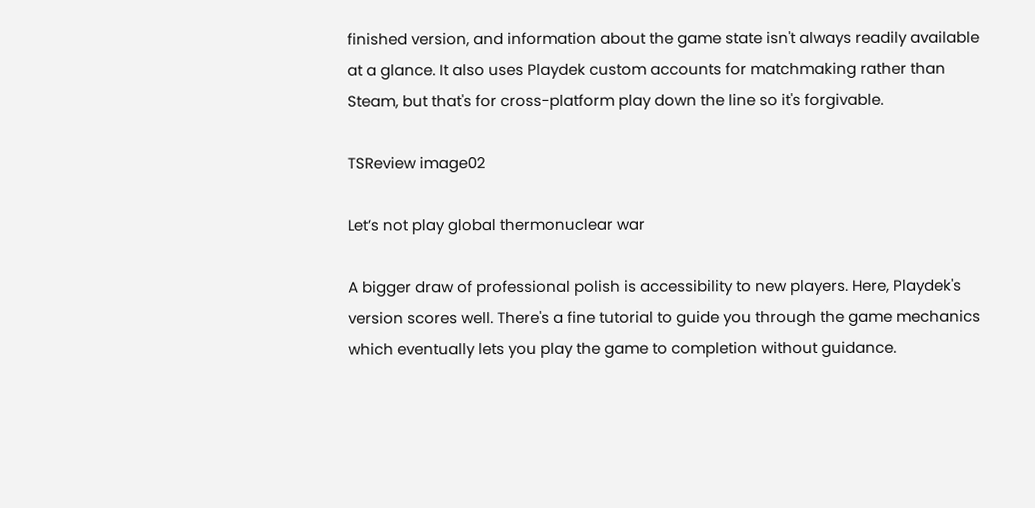finished version, and information about the game state isn't always readily available at a glance. It also uses Playdek custom accounts for matchmaking rather than Steam, but that's for cross-platform play down the line so it's forgivable.

TSReview image02

Let’s not play global thermonuclear war

A bigger draw of professional polish is accessibility to new players. Here, Playdek's version scores well. There's a fine tutorial to guide you through the game mechanics which eventually lets you play the game to completion without guidance.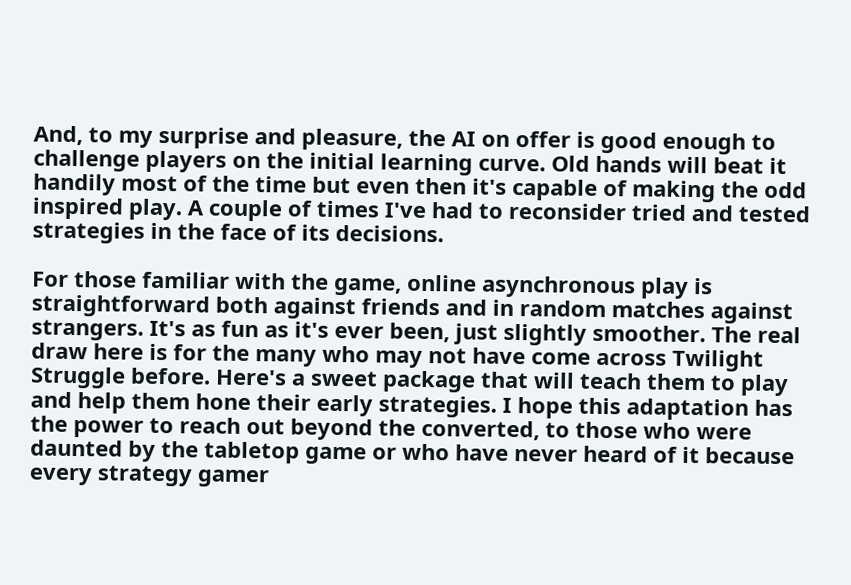And, to my surprise and pleasure, the AI on offer is good enough to challenge players on the initial learning curve. Old hands will beat it handily most of the time but even then it's capable of making the odd inspired play. A couple of times I've had to reconsider tried and tested strategies in the face of its decisions.

For those familiar with the game, online asynchronous play is straightforward both against friends and in random matches against strangers. It's as fun as it's ever been, just slightly smoother. The real draw here is for the many who may not have come across Twilight Struggle before. Here's a sweet package that will teach them to play and help them hone their early strategies. I hope this adaptation has the power to reach out beyond the converted, to those who were daunted by the tabletop game or who have never heard of it because every strategy gamer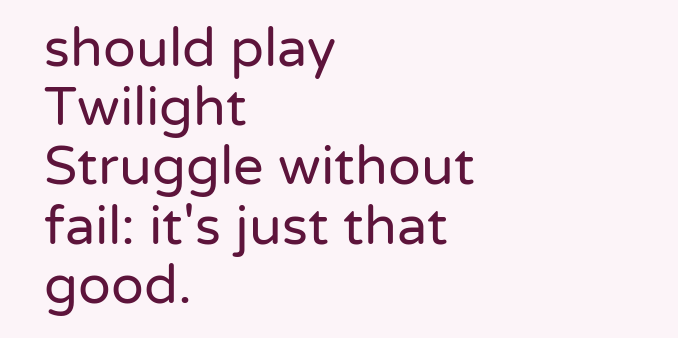should play Twilight Struggle without fail: it's just that good.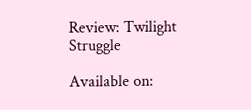Review: Twilight Struggle

Available on: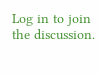Log in to join the discussion.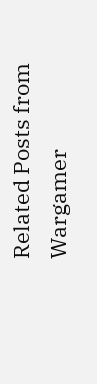Related Posts from Wargamer